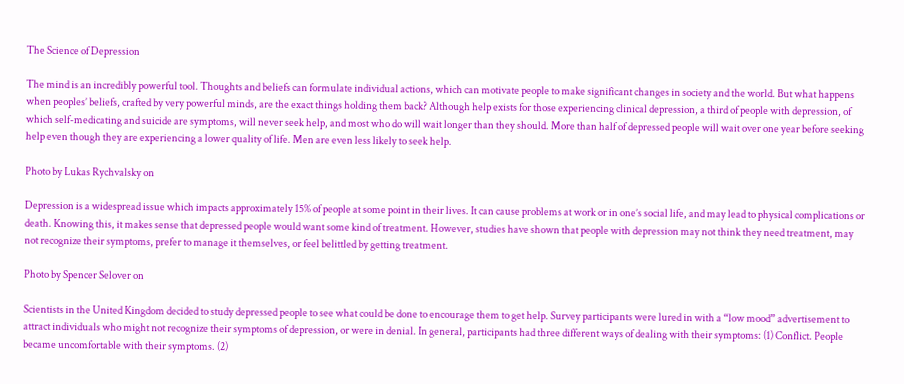The Science of Depression

The mind is an incredibly powerful tool. Thoughts and beliefs can formulate individual actions, which can motivate people to make significant changes in society and the world. But what happens when peoples’ beliefs, crafted by very powerful minds, are the exact things holding them back? Although help exists for those experiencing clinical depression, a third of people with depression, of which self-medicating and suicide are symptoms, will never seek help, and most who do will wait longer than they should. More than half of depressed people will wait over one year before seeking help even though they are experiencing a lower quality of life. Men are even less likely to seek help.

Photo by Lukas Rychvalsky on

Depression is a widespread issue which impacts approximately 15% of people at some point in their lives. It can cause problems at work or in one’s social life, and may lead to physical complications or death. Knowing this, it makes sense that depressed people would want some kind of treatment. However, studies have shown that people with depression may not think they need treatment, may not recognize their symptoms, prefer to manage it themselves, or feel belittled by getting treatment.

Photo by Spencer Selover on

Scientists in the United Kingdom decided to study depressed people to see what could be done to encourage them to get help. Survey participants were lured in with a “low mood” advertisement to attract individuals who might not recognize their symptoms of depression, or were in denial. In general, participants had three different ways of dealing with their symptoms: (1) Conflict. People became uncomfortable with their symptoms. (2)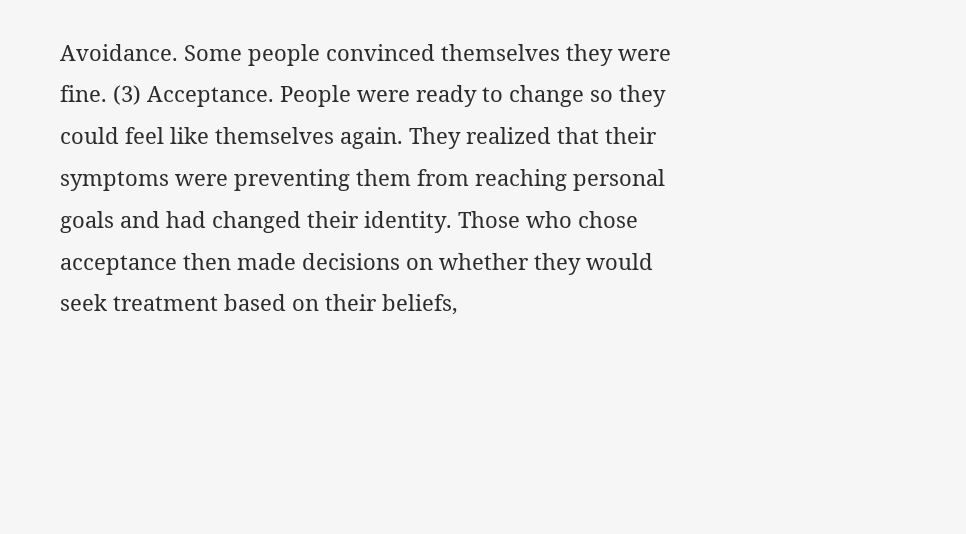Avoidance. Some people convinced themselves they were fine. (3) Acceptance. People were ready to change so they could feel like themselves again. They realized that their symptoms were preventing them from reaching personal goals and had changed their identity. Those who chose acceptance then made decisions on whether they would seek treatment based on their beliefs,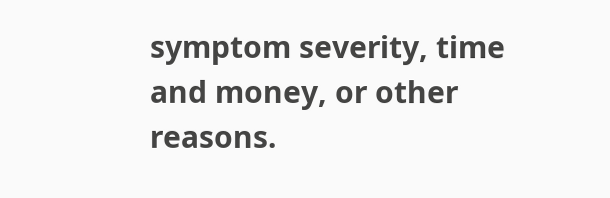symptom severity, time and money, or other reasons.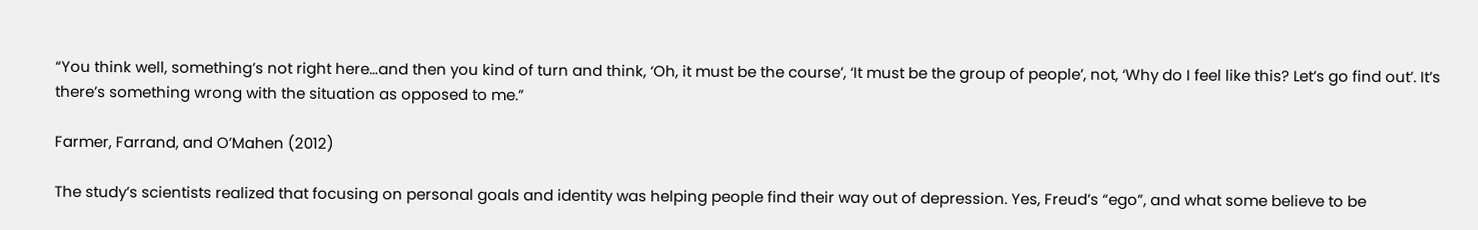“You think well, something’s not right here…and then you kind of turn and think, ‘Oh, it must be the course’, ‘It must be the group of people’, not, ‘Why do I feel like this? Let’s go find out’. It’s there’s something wrong with the situation as opposed to me.”

Farmer, Farrand, and O’Mahen (2012)

The study’s scientists realized that focusing on personal goals and identity was helping people find their way out of depression. Yes, Freud’s “ego”, and what some believe to be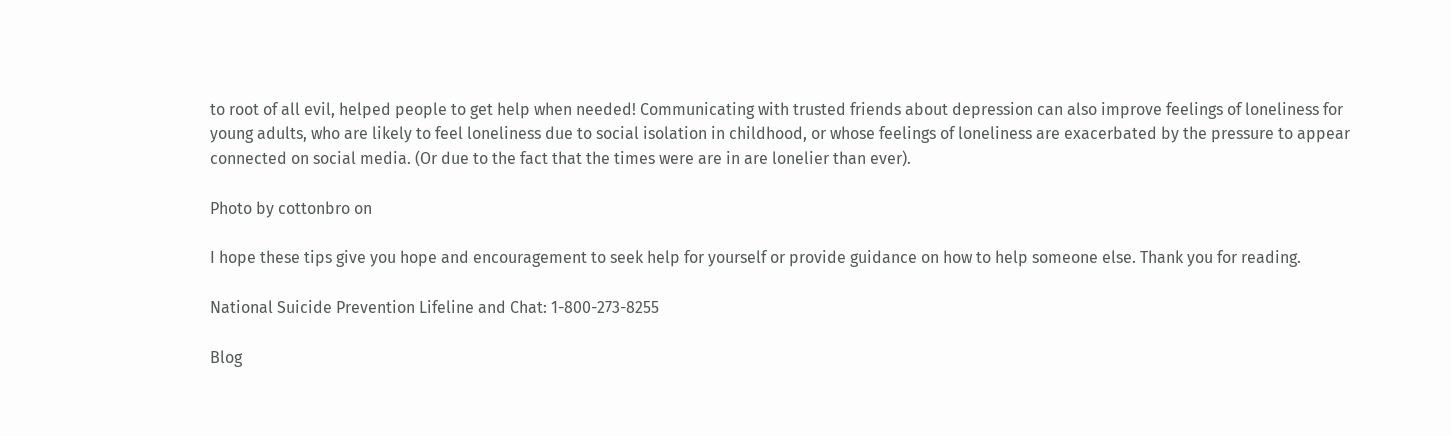to root of all evil, helped people to get help when needed! Communicating with trusted friends about depression can also improve feelings of loneliness for young adults, who are likely to feel loneliness due to social isolation in childhood, or whose feelings of loneliness are exacerbated by the pressure to appear connected on social media. (Or due to the fact that the times were are in are lonelier than ever).

Photo by cottonbro on

I hope these tips give you hope and encouragement to seek help for yourself or provide guidance on how to help someone else. Thank you for reading.

National Suicide Prevention Lifeline and Chat: 1-800-273-8255

Blog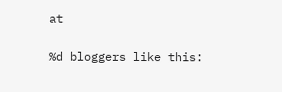at

%d bloggers like this: